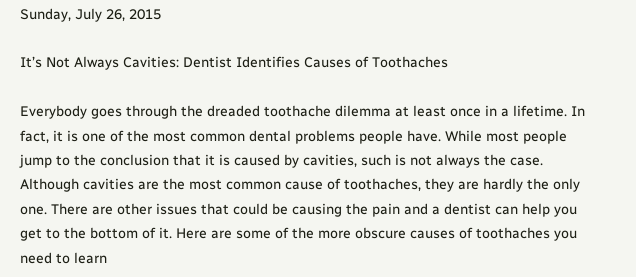Sunday, July 26, 2015

It’s Not Always Cavities: Dentist Identifies Causes of Toothaches

Everybody goes through the dreaded toothache dilemma at least once in a lifetime. In fact, it is one of the most common dental problems people have. While most people jump to the conclusion that it is caused by cavities, such is not always the case. Although cavities are the most common cause of toothaches, they are hardly the only one. There are other issues that could be causing the pain and a dentist can help you get to the bottom of it. Here are some of the more obscure causes of toothaches you need to learn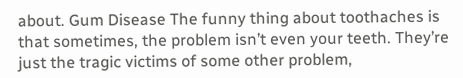about. Gum Disease The funny thing about toothaches is that sometimes, the problem isn’t even your teeth. They’re just the tragic victims of some other problem,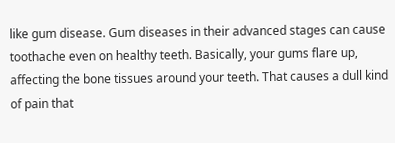like gum disease. Gum diseases in their advanced stages can cause toothache even on healthy teeth. Basically, your gums flare up, affecting the bone tissues around your teeth. That causes a dull kind of pain that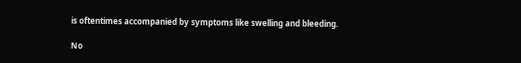is oftentimes accompanied by symptoms like swelling and bleeding.

No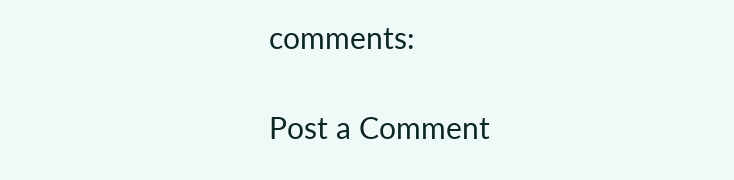comments:

Post a Comment